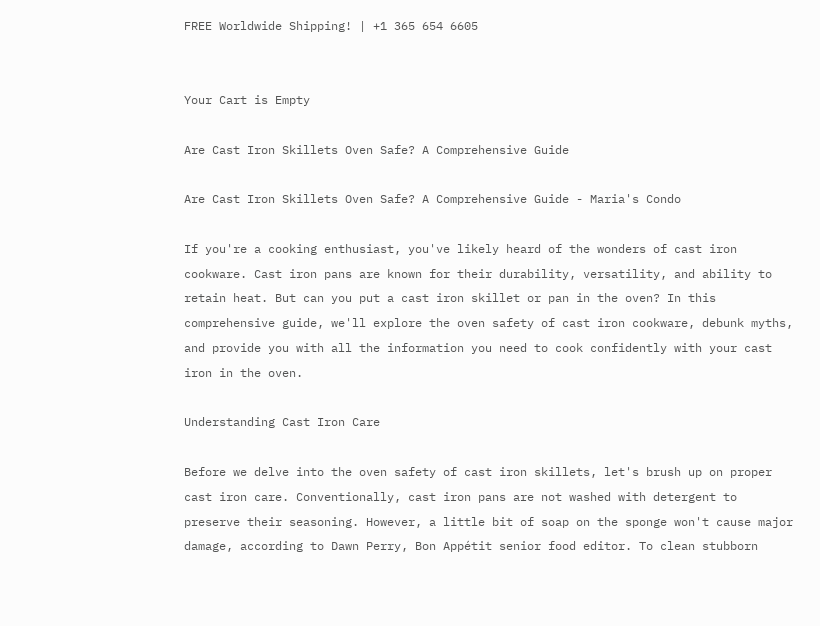FREE Worldwide Shipping! | +1 365 654 6605


Your Cart is Empty

Are Cast Iron Skillets Oven Safe? A Comprehensive Guide

Are Cast Iron Skillets Oven Safe? A Comprehensive Guide - Maria's Condo

If you're a cooking enthusiast, you've likely heard of the wonders of cast iron cookware. Cast iron pans are known for their durability, versatility, and ability to retain heat. But can you put a cast iron skillet or pan in the oven? In this comprehensive guide, we'll explore the oven safety of cast iron cookware, debunk myths, and provide you with all the information you need to cook confidently with your cast iron in the oven.

Understanding Cast Iron Care

Before we delve into the oven safety of cast iron skillets, let's brush up on proper cast iron care. Conventionally, cast iron pans are not washed with detergent to preserve their seasoning. However, a little bit of soap on the sponge won't cause major damage, according to Dawn Perry, Bon Appétit senior food editor. To clean stubborn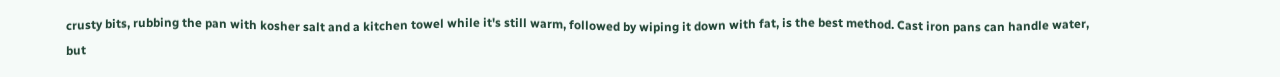crusty bits, rubbing the pan with kosher salt and a kitchen towel while it's still warm, followed by wiping it down with fat, is the best method. Cast iron pans can handle water, but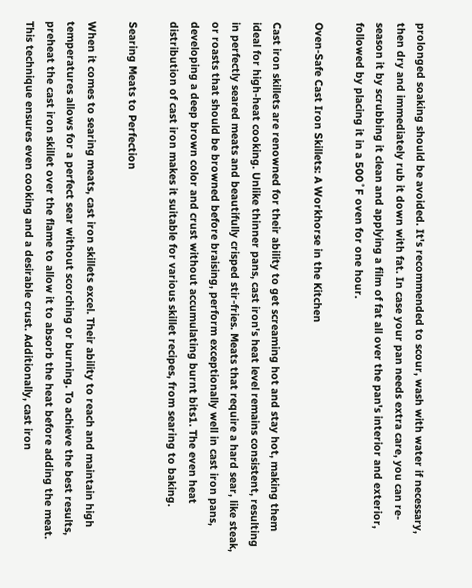prolonged soaking should be avoided. It's recommended to scour, wash with water if necessary, then dry and immediately rub it down with fat. In case your pan needs extra care, you can re-season it by scrubbing it clean and applying a film of fat all over the pan's interior and exterior, followed by placing it in a 500˚F oven for one hour.

Oven-Safe Cast Iron Skillets: A Workhorse in the Kitchen

Cast iron skillets are renowned for their ability to get screaming hot and stay hot, making them ideal for high-heat cooking. Unlike thinner pans, cast iron's heat level remains consistent, resulting in perfectly seared meats and beautifully crisped stir-fries. Meats that require a hard sear, like steak, or roasts that should be browned before braising, perform exceptionally well in cast iron pans, developing a deep brown color and crust without accumulating burnt bits1. The even heat distribution of cast iron makes it suitable for various skillet recipes, from searing to baking.

Searing Meats to Perfection

When it comes to searing meats, cast iron skillets excel. Their ability to reach and maintain high temperatures allows for a perfect sear without scorching or burning. To achieve the best results, preheat the cast iron skillet over the flame to allow it to absorb the heat before adding the meat. This technique ensures even cooking and a desirable crust. Additionally, cast iron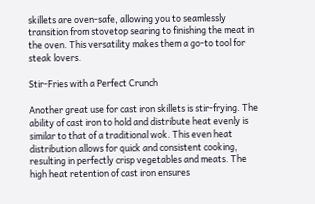skillets are oven-safe, allowing you to seamlessly transition from stovetop searing to finishing the meat in the oven. This versatility makes them a go-to tool for steak lovers.

Stir-Fries with a Perfect Crunch

Another great use for cast iron skillets is stir-frying. The ability of cast iron to hold and distribute heat evenly is similar to that of a traditional wok. This even heat distribution allows for quick and consistent cooking, resulting in perfectly crisp vegetables and meats. The high heat retention of cast iron ensures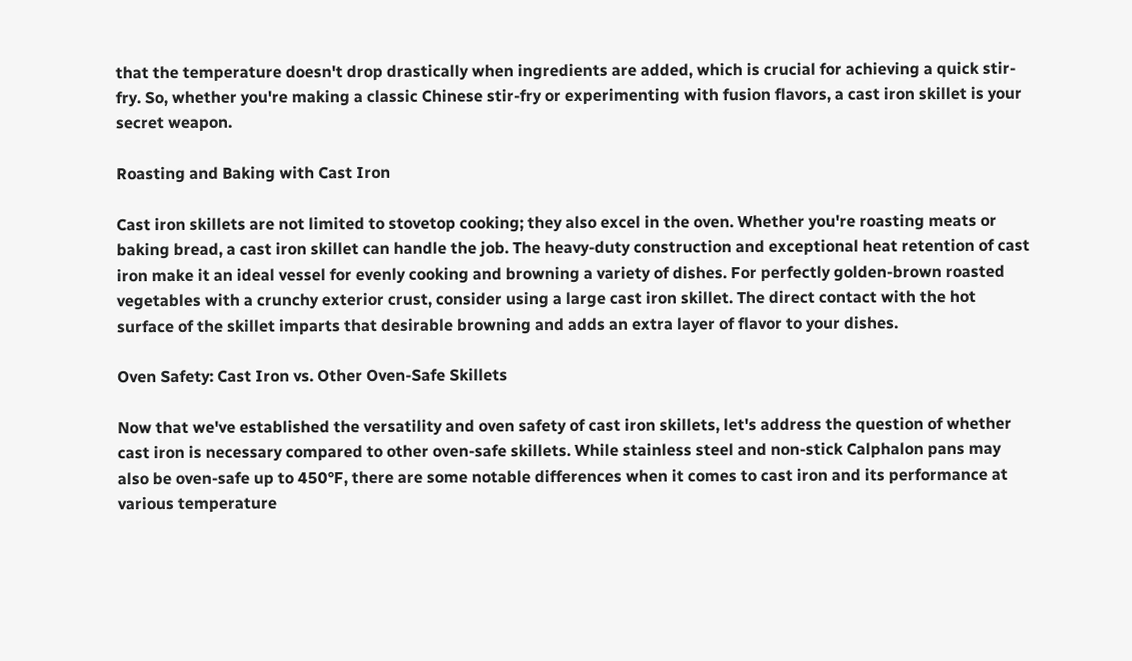that the temperature doesn't drop drastically when ingredients are added, which is crucial for achieving a quick stir-fry. So, whether you're making a classic Chinese stir-fry or experimenting with fusion flavors, a cast iron skillet is your secret weapon.

Roasting and Baking with Cast Iron

Cast iron skillets are not limited to stovetop cooking; they also excel in the oven. Whether you're roasting meats or baking bread, a cast iron skillet can handle the job. The heavy-duty construction and exceptional heat retention of cast iron make it an ideal vessel for evenly cooking and browning a variety of dishes. For perfectly golden-brown roasted vegetables with a crunchy exterior crust, consider using a large cast iron skillet. The direct contact with the hot surface of the skillet imparts that desirable browning and adds an extra layer of flavor to your dishes.

Oven Safety: Cast Iron vs. Other Oven-Safe Skillets

Now that we've established the versatility and oven safety of cast iron skillets, let's address the question of whether cast iron is necessary compared to other oven-safe skillets. While stainless steel and non-stick Calphalon pans may also be oven-safe up to 450°F, there are some notable differences when it comes to cast iron and its performance at various temperature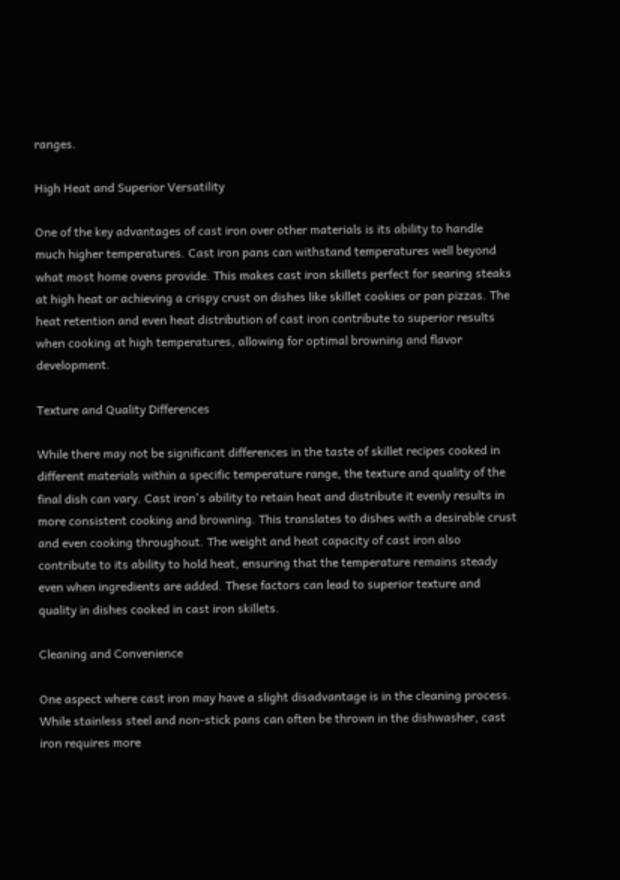ranges.

High Heat and Superior Versatility

One of the key advantages of cast iron over other materials is its ability to handle much higher temperatures. Cast iron pans can withstand temperatures well beyond what most home ovens provide. This makes cast iron skillets perfect for searing steaks at high heat or achieving a crispy crust on dishes like skillet cookies or pan pizzas. The heat retention and even heat distribution of cast iron contribute to superior results when cooking at high temperatures, allowing for optimal browning and flavor development.

Texture and Quality Differences

While there may not be significant differences in the taste of skillet recipes cooked in different materials within a specific temperature range, the texture and quality of the final dish can vary. Cast iron's ability to retain heat and distribute it evenly results in more consistent cooking and browning. This translates to dishes with a desirable crust and even cooking throughout. The weight and heat capacity of cast iron also contribute to its ability to hold heat, ensuring that the temperature remains steady even when ingredients are added. These factors can lead to superior texture and quality in dishes cooked in cast iron skillets.

Cleaning and Convenience

One aspect where cast iron may have a slight disadvantage is in the cleaning process. While stainless steel and non-stick pans can often be thrown in the dishwasher, cast iron requires more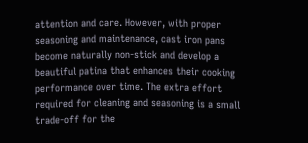attention and care. However, with proper seasoning and maintenance, cast iron pans become naturally non-stick and develop a beautiful patina that enhances their cooking performance over time. The extra effort required for cleaning and seasoning is a small trade-off for the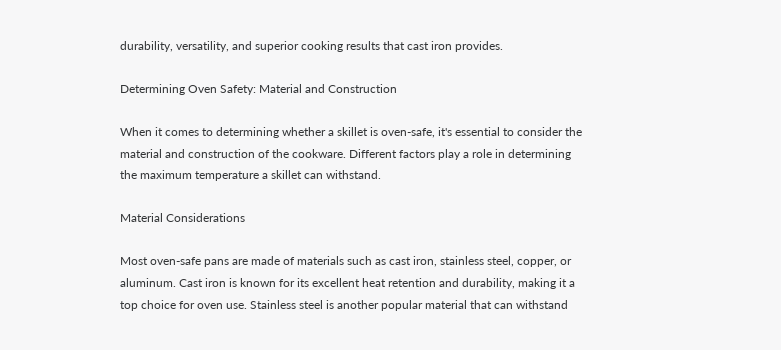durability, versatility, and superior cooking results that cast iron provides.

Determining Oven Safety: Material and Construction

When it comes to determining whether a skillet is oven-safe, it's essential to consider the material and construction of the cookware. Different factors play a role in determining the maximum temperature a skillet can withstand.

Material Considerations

Most oven-safe pans are made of materials such as cast iron, stainless steel, copper, or aluminum. Cast iron is known for its excellent heat retention and durability, making it a top choice for oven use. Stainless steel is another popular material that can withstand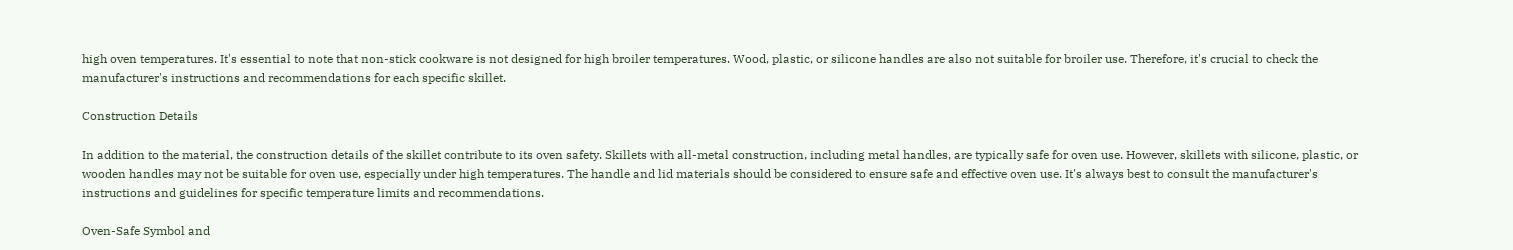high oven temperatures. It's essential to note that non-stick cookware is not designed for high broiler temperatures. Wood, plastic, or silicone handles are also not suitable for broiler use. Therefore, it's crucial to check the manufacturer's instructions and recommendations for each specific skillet.

Construction Details

In addition to the material, the construction details of the skillet contribute to its oven safety. Skillets with all-metal construction, including metal handles, are typically safe for oven use. However, skillets with silicone, plastic, or wooden handles may not be suitable for oven use, especially under high temperatures. The handle and lid materials should be considered to ensure safe and effective oven use. It's always best to consult the manufacturer's instructions and guidelines for specific temperature limits and recommendations.

Oven-Safe Symbol and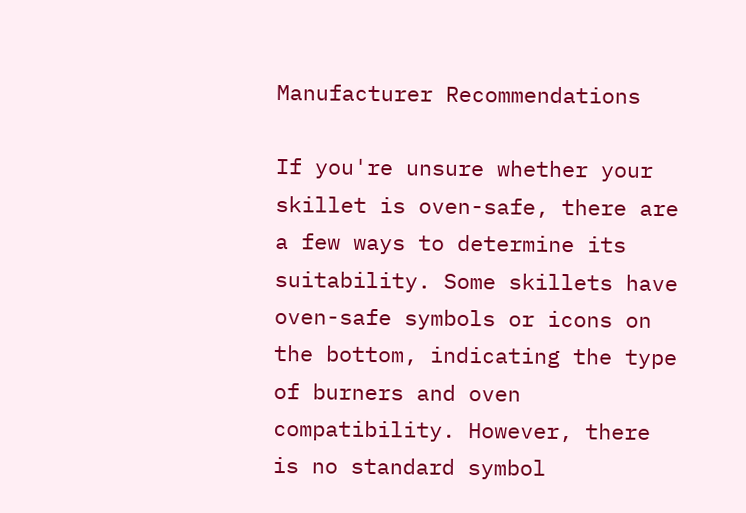Manufacturer Recommendations

If you're unsure whether your skillet is oven-safe, there are a few ways to determine its suitability. Some skillets have oven-safe symbols or icons on the bottom, indicating the type of burners and oven compatibility. However, there is no standard symbol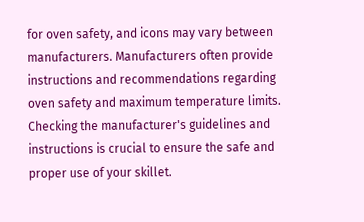for oven safety, and icons may vary between manufacturers. Manufacturers often provide instructions and recommendations regarding oven safety and maximum temperature limits. Checking the manufacturer's guidelines and instructions is crucial to ensure the safe and proper use of your skillet.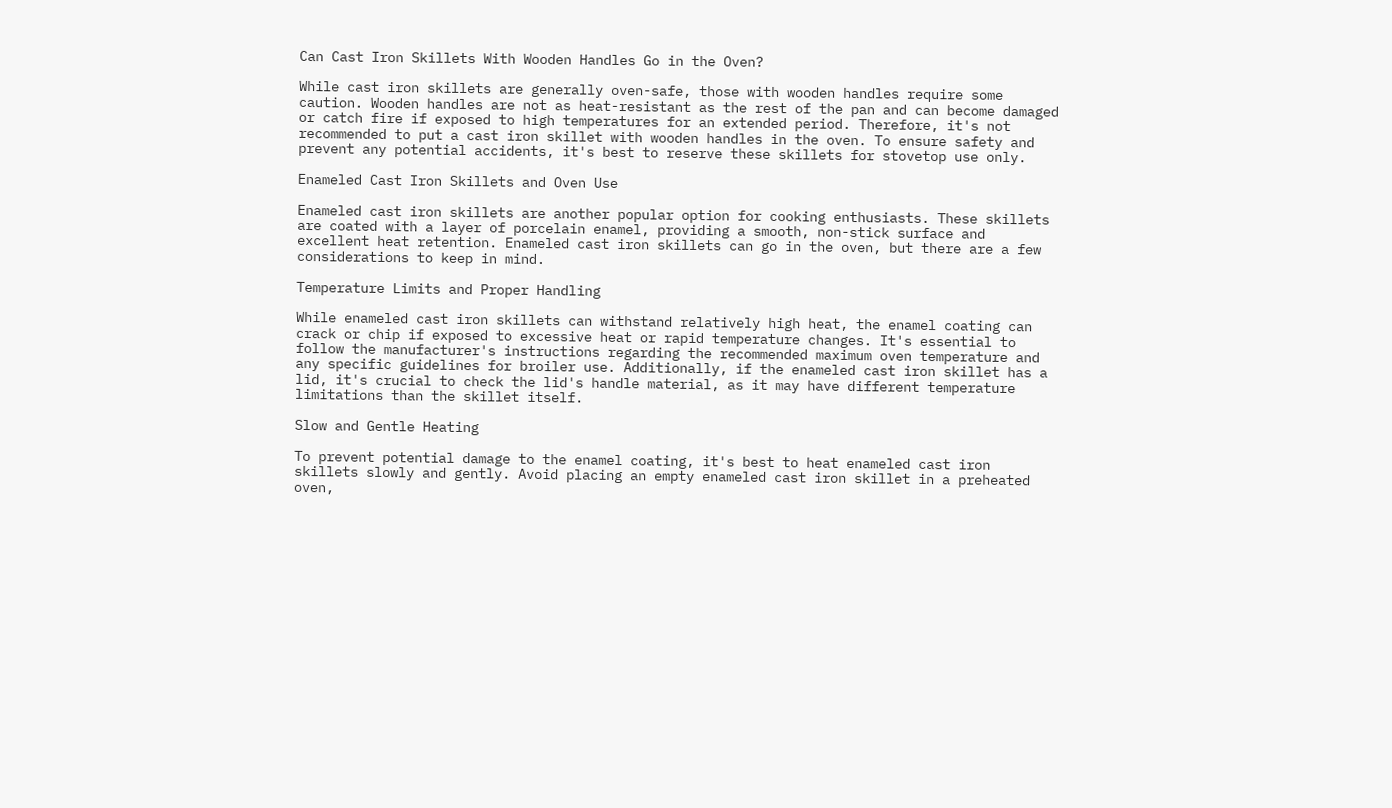Can Cast Iron Skillets With Wooden Handles Go in the Oven?

While cast iron skillets are generally oven-safe, those with wooden handles require some caution. Wooden handles are not as heat-resistant as the rest of the pan and can become damaged or catch fire if exposed to high temperatures for an extended period. Therefore, it's not recommended to put a cast iron skillet with wooden handles in the oven. To ensure safety and prevent any potential accidents, it's best to reserve these skillets for stovetop use only.

Enameled Cast Iron Skillets and Oven Use

Enameled cast iron skillets are another popular option for cooking enthusiasts. These skillets are coated with a layer of porcelain enamel, providing a smooth, non-stick surface and excellent heat retention. Enameled cast iron skillets can go in the oven, but there are a few considerations to keep in mind.

Temperature Limits and Proper Handling

While enameled cast iron skillets can withstand relatively high heat, the enamel coating can crack or chip if exposed to excessive heat or rapid temperature changes. It's essential to follow the manufacturer's instructions regarding the recommended maximum oven temperature and any specific guidelines for broiler use. Additionally, if the enameled cast iron skillet has a lid, it's crucial to check the lid's handle material, as it may have different temperature limitations than the skillet itself.

Slow and Gentle Heating

To prevent potential damage to the enamel coating, it's best to heat enameled cast iron skillets slowly and gently. Avoid placing an empty enameled cast iron skillet in a preheated oven,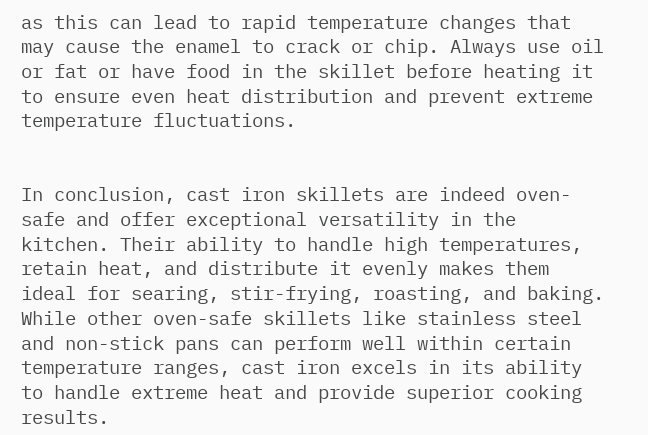as this can lead to rapid temperature changes that may cause the enamel to crack or chip. Always use oil or fat or have food in the skillet before heating it to ensure even heat distribution and prevent extreme temperature fluctuations.


In conclusion, cast iron skillets are indeed oven-safe and offer exceptional versatility in the kitchen. Their ability to handle high temperatures, retain heat, and distribute it evenly makes them ideal for searing, stir-frying, roasting, and baking. While other oven-safe skillets like stainless steel and non-stick pans can perform well within certain temperature ranges, cast iron excels in its ability to handle extreme heat and provide superior cooking results.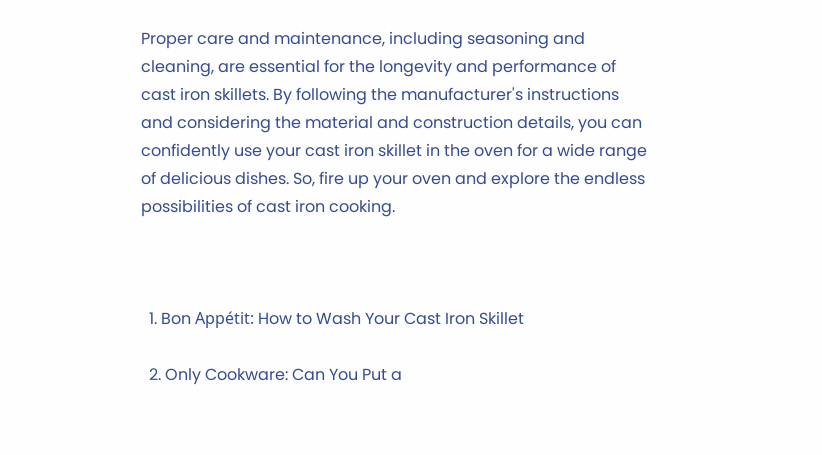Proper care and maintenance, including seasoning and cleaning, are essential for the longevity and performance of cast iron skillets. By following the manufacturer's instructions and considering the material and construction details, you can confidently use your cast iron skillet in the oven for a wide range of delicious dishes. So, fire up your oven and explore the endless possibilities of cast iron cooking.



  1. Bon Appétit: How to Wash Your Cast Iron Skillet

  2. Only Cookware: Can You Put a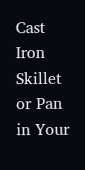Cast Iron Skillet or Pan in Your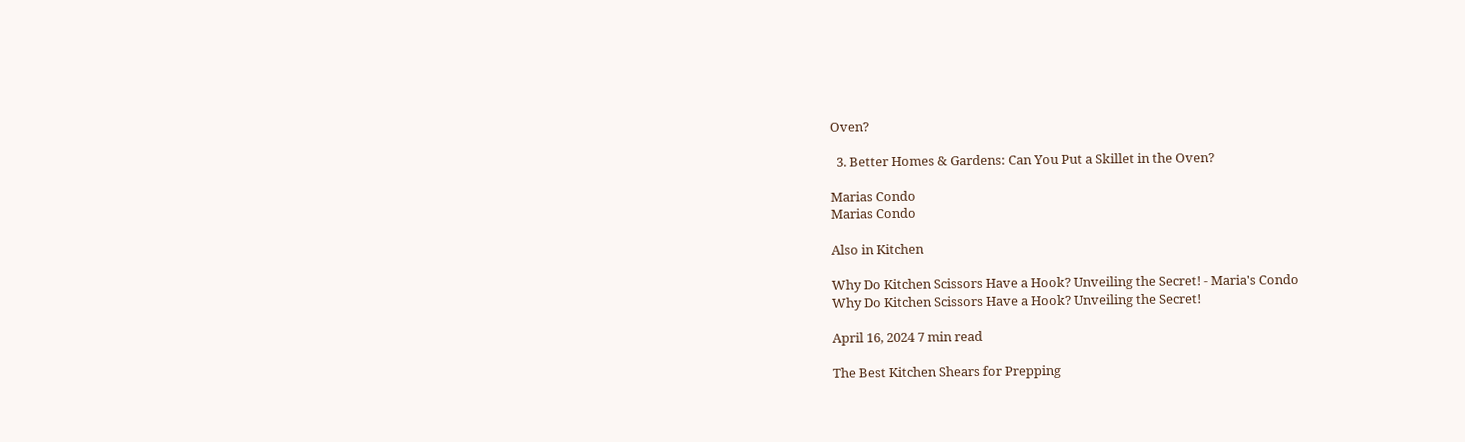Oven?

  3. Better Homes & Gardens: Can You Put a Skillet in the Oven?

Marias Condo
Marias Condo

Also in Kitchen

Why Do Kitchen Scissors Have a Hook? Unveiling the Secret! - Maria's Condo
Why Do Kitchen Scissors Have a Hook? Unveiling the Secret!

April 16, 2024 7 min read

The Best Kitchen Shears for Prepping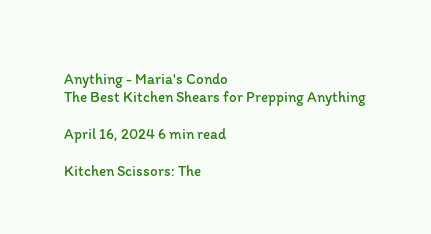Anything - Maria's Condo
The Best Kitchen Shears for Prepping Anything

April 16, 2024 6 min read

Kitchen Scissors: The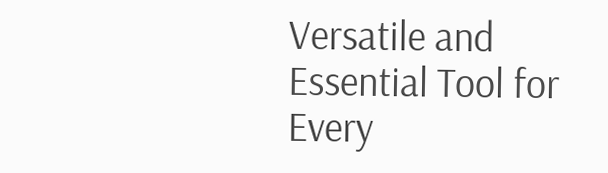Versatile and Essential Tool for Every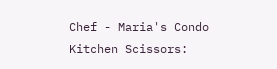Chef - Maria's Condo
Kitchen Scissors: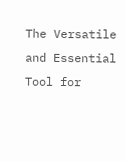The Versatile and Essential Tool for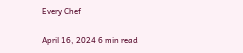Every Chef

April 16, 2024 6 min read